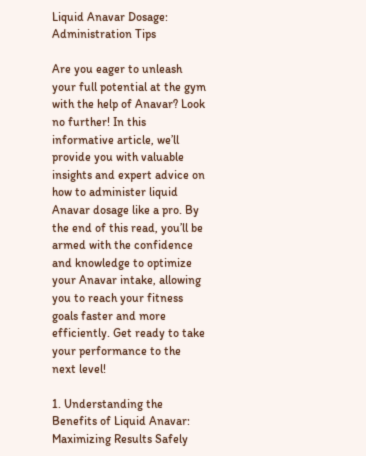Liquid Anavar Dosage: Administration Tips

Are you eager to unleash your full potential at the gym with the help of Anavar? Look no further! In this informative article, we’ll provide you with valuable insights and expert advice on how to administer liquid Anavar dosage like a pro. By the end of this read, you’ll be armed with the confidence and knowledge to optimize your Anavar intake, allowing you to reach your fitness goals faster and more efficiently. Get ready to take your performance to the next level!

1. Understanding the Benefits of Liquid Anavar: Maximizing Results Safely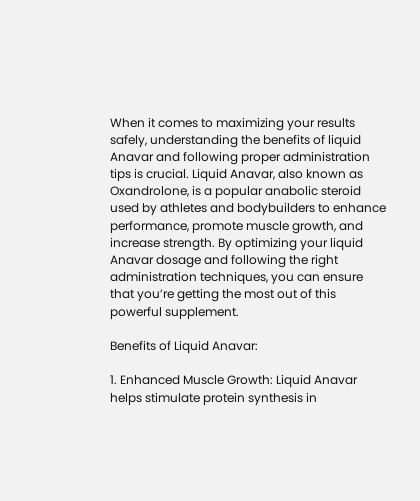When it comes to maximizing your results safely, understanding the benefits of liquid Anavar and following proper administration tips is crucial. Liquid Anavar, also known as Oxandrolone, is a popular anabolic steroid used by athletes and bodybuilders to enhance performance, promote muscle growth, and increase strength. By optimizing your liquid Anavar dosage and following the right administration techniques, you can ensure that you’re getting the most out of this powerful supplement.

Benefits of Liquid Anavar:

1. Enhanced Muscle Growth: Liquid Anavar helps stimulate protein synthesis in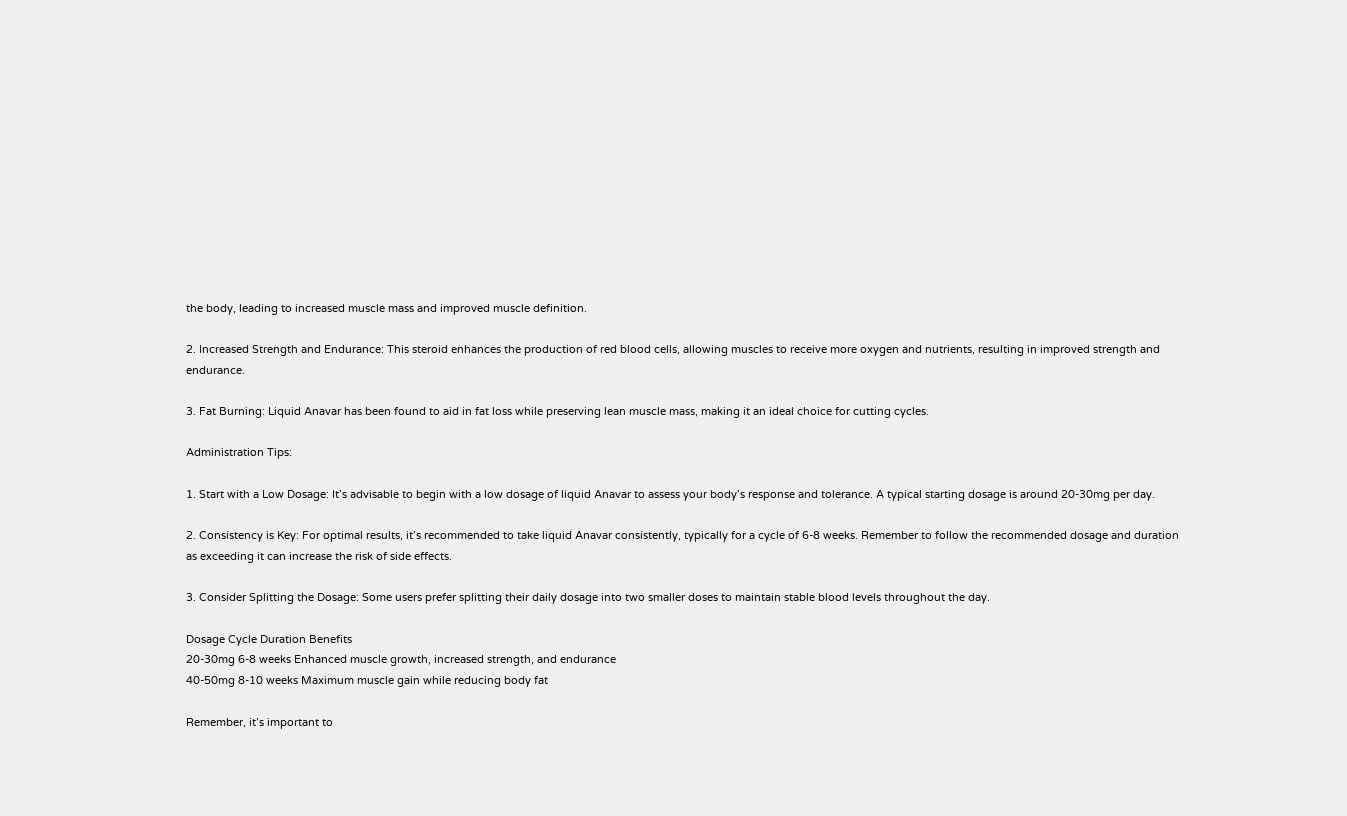the body, leading to increased muscle mass and improved muscle definition.

2. Increased Strength and Endurance: This steroid enhances the production of red blood cells, allowing muscles to receive more oxygen and nutrients, resulting in improved strength and endurance.

3. Fat Burning: Liquid Anavar has been found to aid in fat loss while preserving lean muscle mass, making it an ideal choice for cutting cycles.

Administration Tips:

1. Start with a Low Dosage: It’s advisable to begin with a low dosage of liquid Anavar to assess your body’s response and tolerance. A typical starting dosage is around 20-30mg per day.

2. Consistency is Key: For optimal results, it’s recommended to take liquid Anavar consistently, typically for a cycle of 6-8 weeks. Remember to follow the recommended dosage and duration as exceeding it can increase the risk of side effects.

3. Consider Splitting the Dosage: Some users prefer splitting their daily dosage into two smaller doses to maintain stable blood levels throughout the day.

Dosage Cycle Duration Benefits
20-30mg 6-8 weeks Enhanced muscle growth, increased strength, and endurance
40-50mg 8-10 weeks Maximum muscle gain while reducing body fat

Remember, it’s important to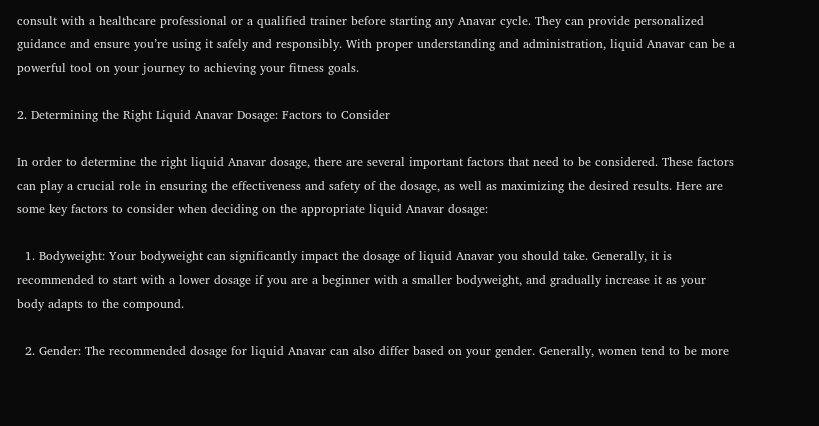consult with a healthcare professional or a qualified trainer before starting any Anavar cycle. They can provide personalized guidance and ensure you’re using it safely and responsibly. With proper understanding and administration, liquid Anavar can be a powerful tool on your journey to achieving your fitness goals.

2. Determining the Right Liquid Anavar Dosage: Factors to Consider

In order to determine the right liquid Anavar dosage, there are several important factors that need to be considered. These factors can play a crucial role in ensuring the effectiveness and safety of the dosage, as well as maximizing the desired results. Here are some key factors to consider when deciding on the appropriate liquid Anavar dosage:

  1. Bodyweight: Your bodyweight can significantly impact the dosage of liquid Anavar you should take. Generally, it is recommended to start with a lower dosage if you are a beginner with a smaller bodyweight, and gradually increase it as your body adapts to the compound.

  2. Gender: The recommended dosage for liquid Anavar can also differ based on your gender. Generally, women tend to be more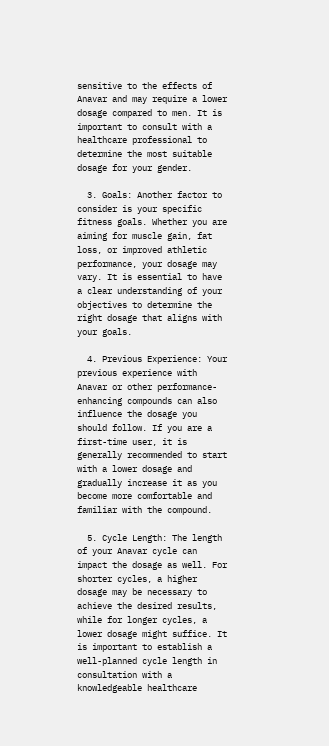sensitive to the effects of Anavar and may require a lower dosage compared to men. It is important to consult with a healthcare professional to determine the most suitable dosage for your gender.

  3. Goals: Another factor to consider is your specific fitness goals. Whether you are aiming for muscle gain, fat loss, or improved athletic performance, your dosage may vary. It is essential to have a clear understanding of your objectives to determine the right dosage that aligns with your goals.

  4. Previous Experience: Your previous experience with Anavar or other performance-enhancing compounds can also influence the dosage you should follow. If you are a first-time user, it is generally recommended to start with a lower dosage and gradually increase it as you become more comfortable and familiar with the compound.

  5. Cycle Length: The length of your Anavar cycle can impact the dosage as well. For shorter cycles, a higher dosage may be necessary to achieve the desired results, while for longer cycles, a lower dosage might suffice. It is important to establish a well-planned cycle length in consultation with a knowledgeable healthcare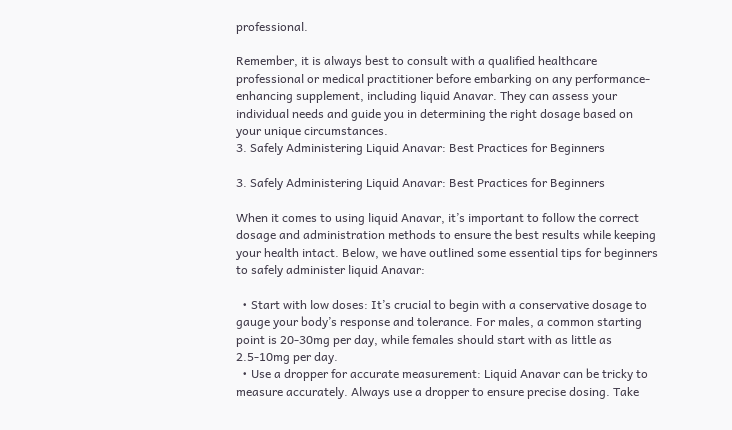professional.

Remember, it is always best to consult with a qualified healthcare professional or medical practitioner before embarking on any performance-enhancing supplement, including liquid Anavar. They can assess your individual needs and guide you in determining the right dosage based on your unique circumstances.
3. Safely Administering Liquid Anavar: Best Practices for Beginners

3. Safely Administering Liquid Anavar: Best Practices for Beginners

When it comes to using liquid Anavar, it’s important to follow the correct dosage and administration methods to ensure the best results while keeping your health intact. Below, we have outlined some essential tips for beginners to safely administer liquid Anavar:

  • Start with low doses: It’s crucial to begin with a conservative dosage to gauge your body’s response and tolerance. For males, a common starting point is 20-30mg per day, while females should start with as little as 2.5-10mg per day.
  • Use a dropper for accurate measurement: Liquid Anavar can be tricky to measure accurately. Always use a dropper to ensure precise dosing. Take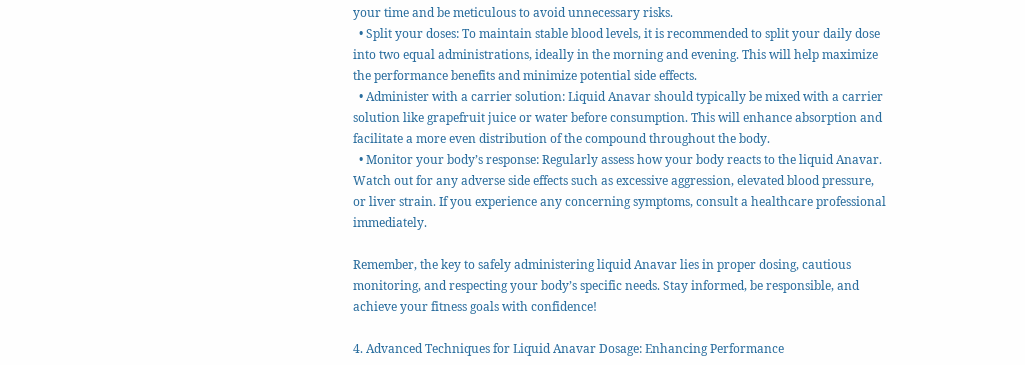your time and be meticulous to avoid unnecessary risks.
  • Split your doses: To maintain stable blood levels, it is recommended to split your daily dose into two equal administrations, ideally in the morning and evening. This will help maximize the performance benefits and minimize potential side effects.
  • Administer with a carrier solution: Liquid Anavar should typically be mixed with a carrier solution like grapefruit juice or water before consumption. This will enhance absorption and facilitate a more even distribution of the compound throughout the body.
  • Monitor your body’s response: Regularly assess how your body reacts to the liquid Anavar. Watch out for any adverse side effects such as excessive aggression, elevated blood pressure, or liver strain. If you experience any concerning symptoms, consult a healthcare professional immediately.

Remember, the key to safely administering liquid Anavar lies in proper dosing, cautious monitoring, and respecting your body’s specific needs. Stay informed, be responsible, and achieve your fitness goals with confidence!

4. Advanced Techniques for Liquid Anavar Dosage: Enhancing Performance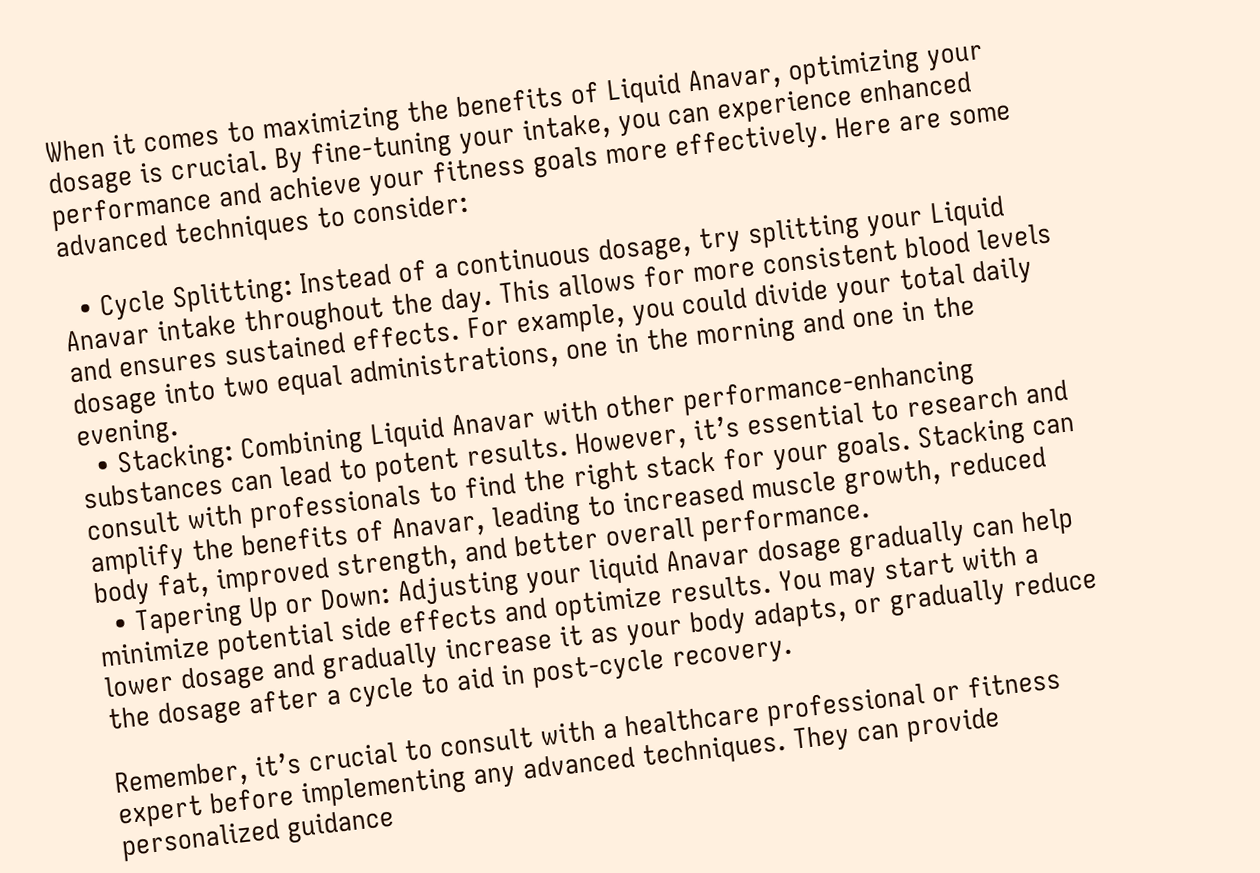When it comes to maximizing the benefits of Liquid Anavar, optimizing your dosage is crucial. By fine-tuning your intake, you can experience enhanced performance and achieve your fitness goals more effectively. Here are some advanced techniques to consider:

  • Cycle Splitting: Instead of a continuous dosage, try splitting your Liquid Anavar intake throughout the day. This allows for more consistent blood levels and ensures sustained effects. For example, you could divide your total daily dosage into two equal administrations, one in the morning and one in the evening.
  • Stacking: Combining Liquid Anavar with other performance-enhancing substances can lead to potent results. However, it’s essential to research and consult with professionals to find the right stack for your goals. Stacking can amplify the benefits of Anavar, leading to increased muscle growth, reduced body fat, improved strength, and better overall performance.
  • Tapering Up or Down: Adjusting your liquid Anavar dosage gradually can help minimize potential side effects and optimize results. You may start with a lower dosage and gradually increase it as your body adapts, or gradually reduce the dosage after a cycle to aid in post-cycle recovery.

Remember, it’s crucial to consult with a healthcare professional or fitness expert before implementing any advanced techniques. They can provide personalized guidance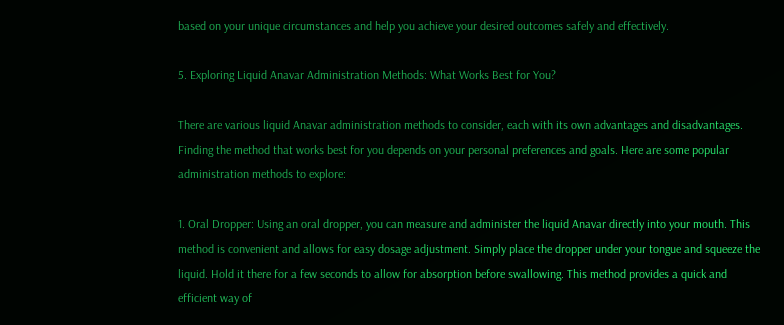based on your unique circumstances and help you achieve your desired outcomes safely and effectively.

5. Exploring Liquid Anavar Administration Methods: What Works Best for You?

There are various liquid Anavar administration methods to consider, each with its own advantages and disadvantages. Finding the method that works best for you depends on your personal preferences and goals. Here are some popular administration methods to explore:

1. Oral Dropper: Using an oral dropper, you can measure and administer the liquid Anavar directly into your mouth. This method is convenient and allows for easy dosage adjustment. Simply place the dropper under your tongue and squeeze the liquid. Hold it there for a few seconds to allow for absorption before swallowing. This method provides a quick and efficient way of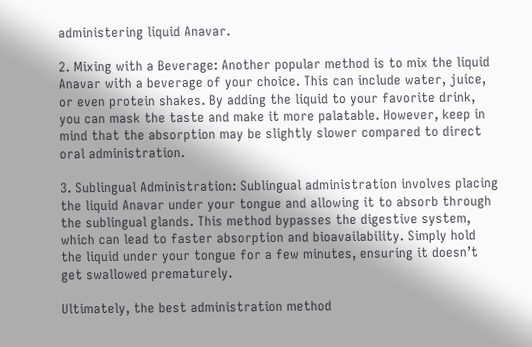administering liquid Anavar.

2. Mixing with a Beverage: Another popular method is to mix the liquid Anavar with a beverage of your choice. This can include water, juice, or even protein shakes. By adding the liquid to your favorite drink, you can mask the taste and make it more palatable. However, keep in mind that the absorption may be slightly slower compared to direct oral administration.

3. Sublingual Administration: Sublingual administration involves placing the liquid Anavar under your tongue and allowing it to absorb through the sublingual glands. This method bypasses the digestive system, which can lead to faster absorption and bioavailability. Simply hold the liquid under your tongue for a few minutes, ensuring it doesn’t get swallowed prematurely.

Ultimately, the best administration method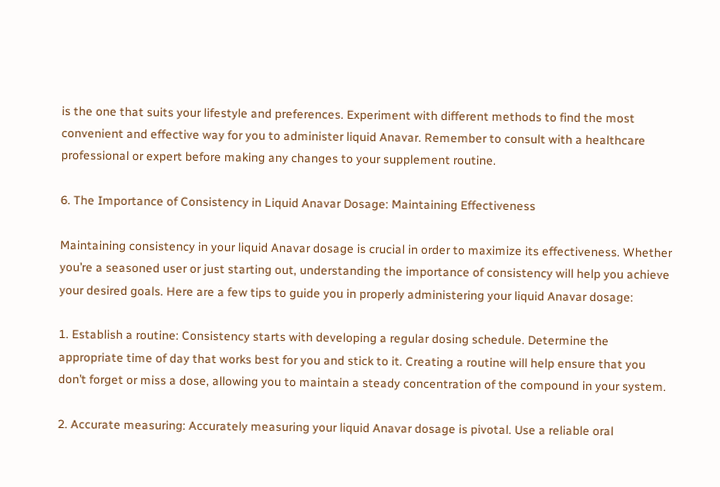is the one that suits your lifestyle and preferences. Experiment with different methods to find the most convenient and effective way for you to administer liquid Anavar. Remember to consult with a healthcare professional or expert before making any changes to your supplement routine.

6. The Importance of Consistency in Liquid Anavar Dosage: Maintaining Effectiveness

Maintaining consistency in your liquid Anavar dosage is crucial in order to maximize its effectiveness. Whether you’re a seasoned user or just starting out, understanding the importance of consistency will help you achieve your desired goals. Here are a few tips to guide you in properly administering your liquid Anavar dosage:

1. Establish a routine: Consistency starts with developing a regular dosing schedule. Determine the appropriate time of day that works best for you and stick to it. Creating a routine will help ensure that you don’t forget or miss a dose, allowing you to maintain a steady concentration of the compound in your system.

2. Accurate measuring: Accurately measuring your liquid Anavar dosage is pivotal. Use a reliable oral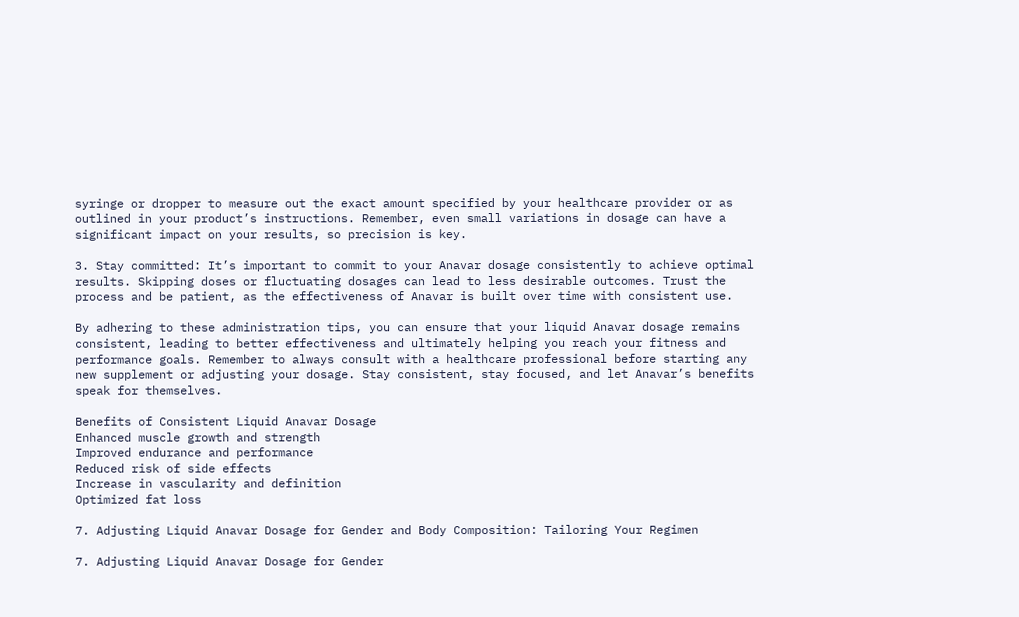syringe or dropper to measure out the exact amount specified by your healthcare provider or as outlined in your product’s instructions. Remember, even small variations in dosage can have a significant impact on your results, so precision is key.

3. Stay committed: It’s important to commit to your Anavar dosage consistently to achieve optimal results. Skipping doses or fluctuating dosages can lead to less desirable outcomes. Trust the process and be patient, as the effectiveness of Anavar is built over time with consistent use.

By adhering to these administration tips, you can ensure that your liquid Anavar dosage remains consistent, leading to better effectiveness and ultimately helping you reach your fitness and performance goals. Remember to always consult with a healthcare professional before starting any new supplement or adjusting your dosage. Stay consistent, stay focused, and let Anavar’s benefits speak for themselves.

Benefits of Consistent Liquid Anavar Dosage
Enhanced muscle growth and strength
Improved endurance and performance
Reduced risk of side effects
Increase in vascularity and definition
Optimized fat loss

7. Adjusting Liquid Anavar Dosage for Gender and Body Composition: Tailoring Your Regimen

7. Adjusting Liquid Anavar Dosage for Gender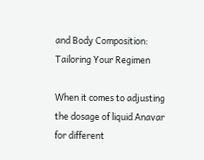and Body Composition: Tailoring Your Regimen

When it comes to adjusting the dosage of liquid Anavar for different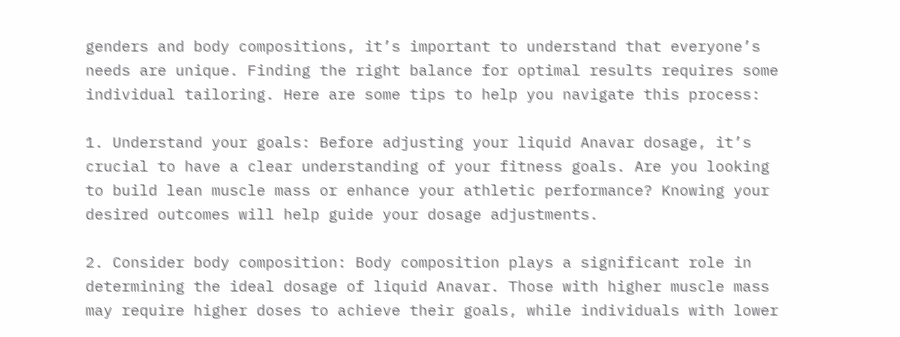genders and body compositions, it’s important to understand that everyone’s needs are unique. Finding the right balance for optimal results requires some individual tailoring. Here are some tips to help you navigate this process:

1. Understand your goals: Before adjusting your liquid Anavar dosage, it’s crucial to have a clear understanding of your fitness goals. Are you looking to build lean muscle mass or enhance your athletic performance? Knowing your desired outcomes will help guide your dosage adjustments.

2. Consider body composition: Body composition plays a significant role in determining the ideal dosage of liquid Anavar. Those with higher muscle mass may require higher doses to achieve their goals, while individuals with lower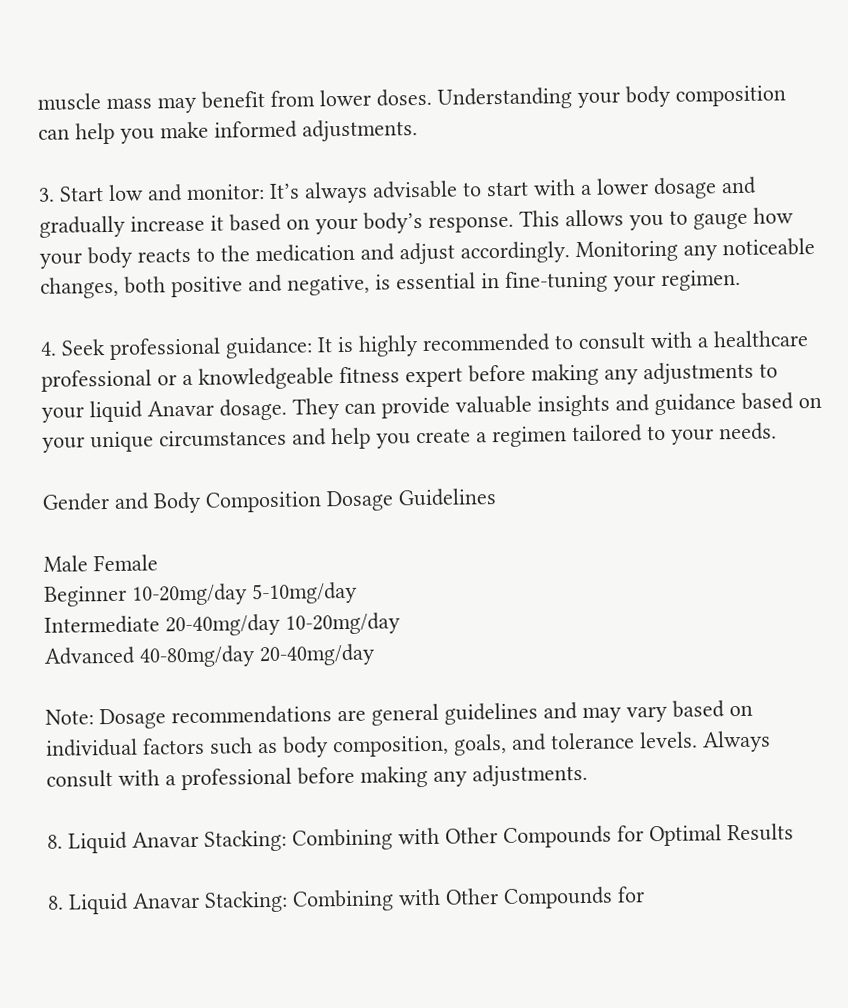muscle mass may benefit from lower doses. Understanding your body composition can help you make informed adjustments.

3. Start low and monitor: It’s always advisable to start with a lower dosage and gradually increase it based on your body’s response. This allows you to gauge how your body reacts to the medication and adjust accordingly. Monitoring any noticeable changes, both positive and negative, is essential in fine-tuning your regimen.

4. Seek professional guidance: It is highly recommended to consult with a healthcare professional or a knowledgeable fitness expert before making any adjustments to your liquid Anavar dosage. They can provide valuable insights and guidance based on your unique circumstances and help you create a regimen tailored to your needs.

Gender and Body Composition Dosage Guidelines

Male Female
Beginner 10-20mg/day 5-10mg/day
Intermediate 20-40mg/day 10-20mg/day
Advanced 40-80mg/day 20-40mg/day

Note: Dosage recommendations are general guidelines and may vary based on individual factors such as body composition, goals, and tolerance levels. Always consult with a professional before making any adjustments.

8. Liquid Anavar Stacking: Combining with Other Compounds for Optimal Results

8. Liquid Anavar Stacking: Combining with Other Compounds for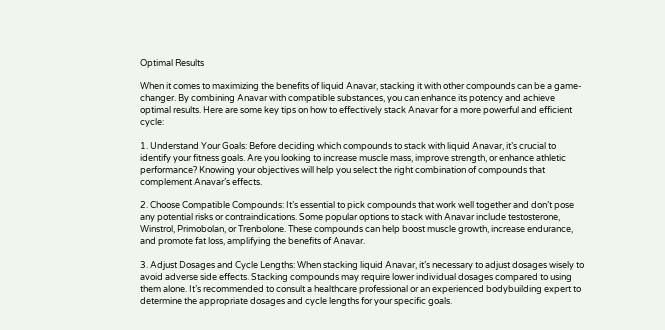Optimal Results

When it comes to maximizing the benefits of liquid Anavar, stacking it with other compounds can be a game-changer. By combining Anavar with compatible substances, you can enhance its potency and achieve optimal results. Here are some key tips on how to effectively stack Anavar for a more powerful and efficient cycle:

1. Understand Your Goals: Before deciding which compounds to stack with liquid Anavar, it’s crucial to identify your fitness goals. Are you looking to increase muscle mass, improve strength, or enhance athletic performance? Knowing your objectives will help you select the right combination of compounds that complement Anavar’s effects.

2. Choose Compatible Compounds: It’s essential to pick compounds that work well together and don’t pose any potential risks or contraindications. Some popular options to stack with Anavar include testosterone, Winstrol, Primobolan, or Trenbolone. These compounds can help boost muscle growth, increase endurance, and promote fat loss, amplifying the benefits of Anavar.

3. Adjust Dosages and Cycle Lengths: When stacking liquid Anavar, it’s necessary to adjust dosages wisely to avoid adverse side effects. Stacking compounds may require lower individual dosages compared to using them alone. It’s recommended to consult a healthcare professional or an experienced bodybuilding expert to determine the appropriate dosages and cycle lengths for your specific goals.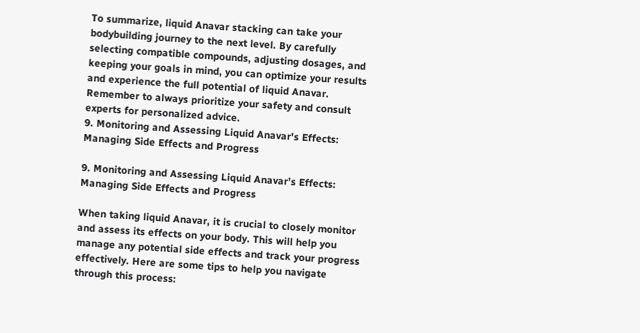To summarize, liquid Anavar stacking can take your bodybuilding journey to the next level. By carefully selecting compatible compounds, adjusting dosages, and keeping your goals in mind, you can optimize your results and experience the full potential of liquid Anavar. Remember to always prioritize your safety and consult experts for personalized advice.
9. Monitoring and Assessing Liquid Anavar's Effects: Managing Side Effects and Progress

9. Monitoring and Assessing Liquid Anavar’s Effects: Managing Side Effects and Progress

When taking liquid Anavar, it is crucial to closely monitor and assess its effects on your body. This will help you manage any potential side effects and track your progress effectively. Here are some tips to help you navigate through this process: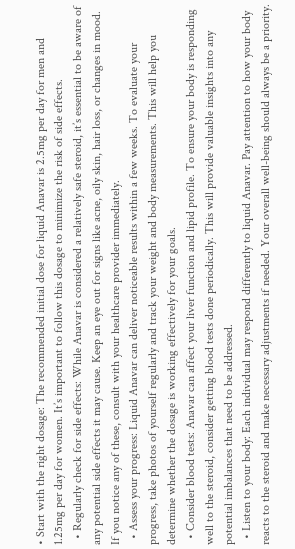• Start with the right dosage: The recommended initial dose for liquid Anavar is 2.5mg per day for men and 1.25mg per day for women. It’s important to follow this dosage to minimize the risk of side effects.
  • Regularly check for side effects: While Anavar is considered a relatively safe steroid, it’s essential to be aware of any potential side effects it may cause. Keep an eye out for signs like acne, oily skin, hair loss, or changes in mood. If you notice any of these, consult with your healthcare provider immediately.
  • Assess your progress: Liquid Anavar can deliver noticeable results within a few weeks. To evaluate your progress, take photos of yourself regularly and track your weight and body measurements. This will help you determine whether the dosage is working effectively for your goals.
  • Consider blood tests: Anavar can affect your liver function and lipid profile. To ensure your body is responding well to the steroid, consider getting blood tests done periodically. This will provide valuable insights into any potential imbalances that need to be addressed.
  • Listen to your body: Each individual may respond differently to liquid Anavar. Pay attention to how your body reacts to the steroid and make necessary adjustments if needed. Your overall well-being should always be a priority.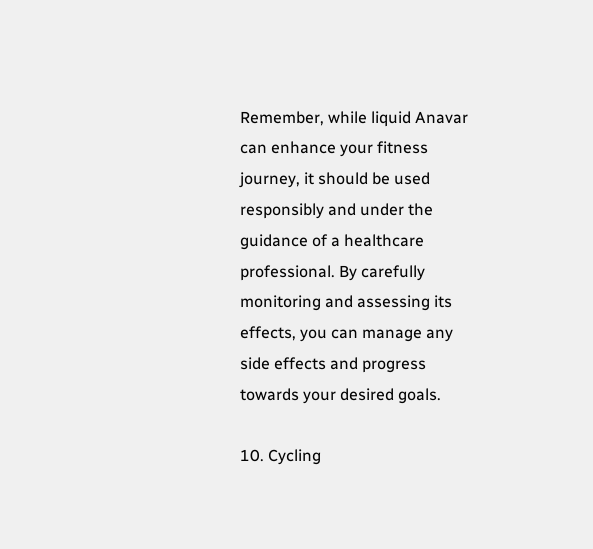Remember, while liquid Anavar can enhance your fitness journey, it should be used responsibly and under the guidance of a healthcare professional. By carefully monitoring and assessing its effects, you can manage any side effects and progress towards your desired goals.

10. Cycling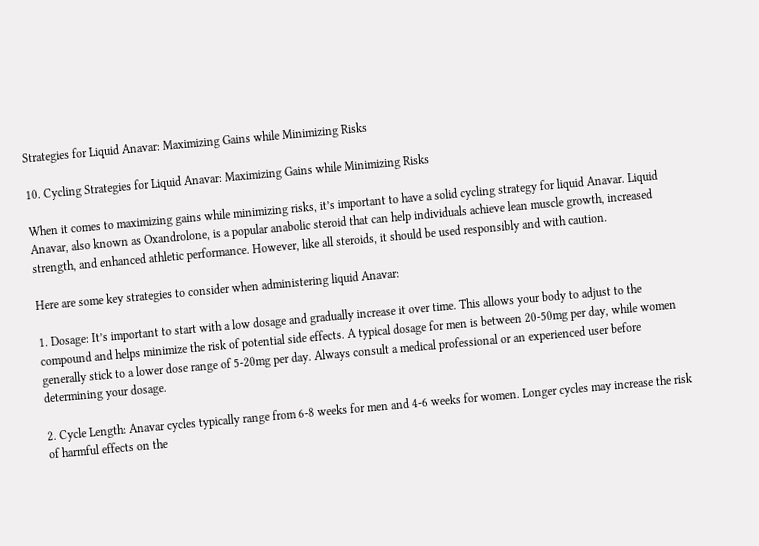Strategies for Liquid Anavar: Maximizing Gains while Minimizing Risks

10. Cycling Strategies for Liquid Anavar: Maximizing Gains while Minimizing Risks

When it comes to maximizing gains while minimizing risks, it’s important to have a solid cycling strategy for liquid Anavar. Liquid Anavar, also known as Oxandrolone, is a popular anabolic steroid that can help individuals achieve lean muscle growth, increased strength, and enhanced athletic performance. However, like all steroids, it should be used responsibly and with caution.

Here are some key strategies to consider when administering liquid Anavar:

1. Dosage: It’s important to start with a low dosage and gradually increase it over time. This allows your body to adjust to the compound and helps minimize the risk of potential side effects. A typical dosage for men is between 20-50mg per day, while women generally stick to a lower dose range of 5-20mg per day. Always consult a medical professional or an experienced user before determining your dosage.

2. Cycle Length: Anavar cycles typically range from 6-8 weeks for men and 4-6 weeks for women. Longer cycles may increase the risk of harmful effects on the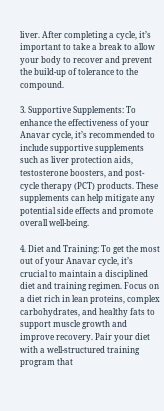liver. After completing a cycle, it’s important to take a break to allow your body to recover and prevent the build-up of tolerance to the compound.

3. Supportive Supplements: To enhance the effectiveness of your Anavar cycle, it’s recommended to include supportive supplements such as liver protection aids, testosterone boosters, and post-cycle therapy (PCT) products. These supplements can help mitigate any potential side effects and promote overall well-being.

4. Diet and Training: To get the most out of your Anavar cycle, it’s crucial to maintain a disciplined diet and training regimen. Focus on a diet rich in lean proteins, complex carbohydrates, and healthy fats to support muscle growth and improve recovery. Pair your diet with a well-structured training program that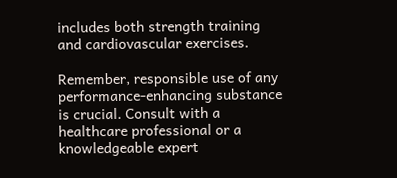includes both strength training and cardiovascular exercises.

Remember, responsible use of any performance-enhancing substance is crucial. Consult with a healthcare professional or a knowledgeable expert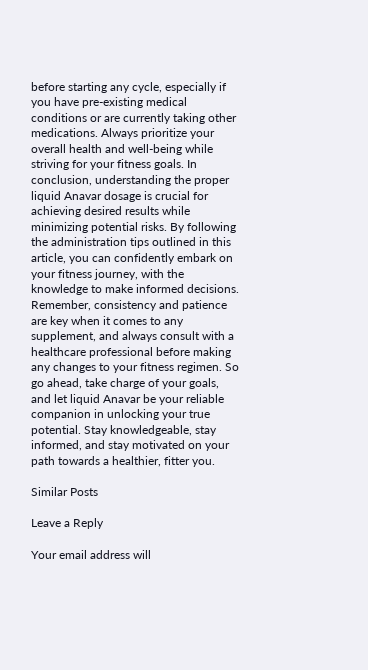before starting any cycle, especially if you have pre-existing medical conditions or are currently taking other medications. Always prioritize your overall health and well-being while striving for your fitness goals. In conclusion, understanding the proper liquid Anavar dosage is crucial for achieving desired results while minimizing potential risks. By following the administration tips outlined in this article, you can confidently embark on your fitness journey, with the knowledge to make informed decisions. Remember, consistency and patience are key when it comes to any supplement, and always consult with a healthcare professional before making any changes to your fitness regimen. So go ahead, take charge of your goals, and let liquid Anavar be your reliable companion in unlocking your true potential. Stay knowledgeable, stay informed, and stay motivated on your path towards a healthier, fitter you.

Similar Posts

Leave a Reply

Your email address will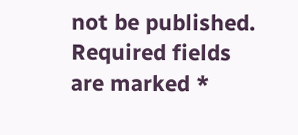not be published. Required fields are marked *